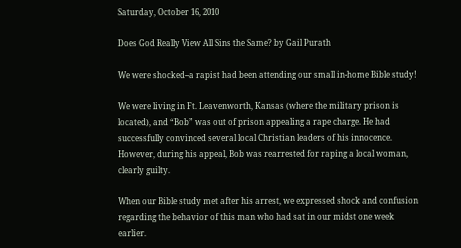Saturday, October 16, 2010

Does God Really View All Sins the Same? by Gail Purath

We were shocked--a rapist had been attending our small in-home Bible study!

We were living in Ft. Leavenworth, Kansas (where the military prison is located), and “Bob” was out of prison appealing a rape charge. He had successfully convinced several local Christian leaders of his innocence. However, during his appeal, Bob was rearrested for raping a local woman, clearly guilty.

When our Bible study met after his arrest, we expressed shock and confusion regarding the behavior of this man who had sat in our midst one week earlier.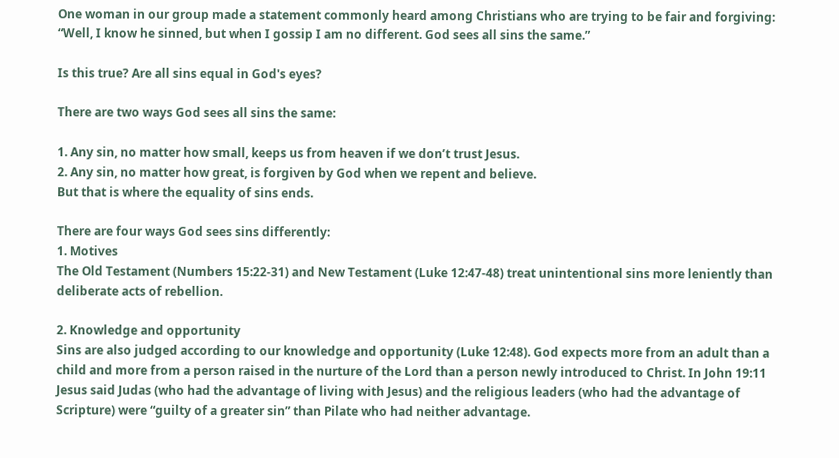One woman in our group made a statement commonly heard among Christians who are trying to be fair and forgiving: “Well, I know he sinned, but when I gossip I am no different. God sees all sins the same.”

Is this true? Are all sins equal in God's eyes?

There are two ways God sees all sins the same:

1. Any sin, no matter how small, keeps us from heaven if we don’t trust Jesus.
2. Any sin, no matter how great, is forgiven by God when we repent and believe.
But that is where the equality of sins ends.

There are four ways God sees sins differently:
1. Motives
The Old Testament (Numbers 15:22-31) and New Testament (Luke 12:47-48) treat unintentional sins more leniently than deliberate acts of rebellion.

2. Knowledge and opportunity
Sins are also judged according to our knowledge and opportunity (Luke 12:48). God expects more from an adult than a child and more from a person raised in the nurture of the Lord than a person newly introduced to Christ. In John 19:11 Jesus said Judas (who had the advantage of living with Jesus) and the religious leaders (who had the advantage of Scripture) were “guilty of a greater sin” than Pilate who had neither advantage.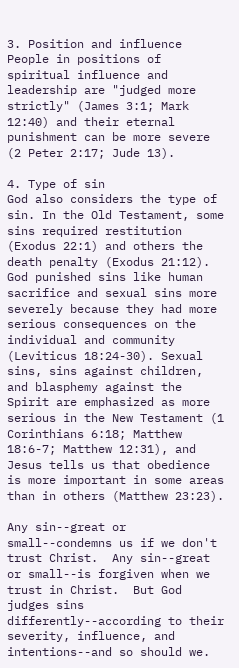3. Position and influence
People in positions of spiritual influence and leadership are "judged more strictly" (James 3:1; Mark 12:40) and their eternal punishment can be more severe (2 Peter 2:17; Jude 13).

4. Type of sin
God also considers the type of sin. In the Old Testament, some sins required restitution (Exodus 22:1) and others the death penalty (Exodus 21:12). God punished sins like human sacrifice and sexual sins more severely because they had more serious consequences on the individual and community (Leviticus 18:24-30). Sexual sins, sins against children, and blasphemy against the Spirit are emphasized as more serious in the New Testament (1 Corinthians 6:18; Matthew 18:6-7; Matthew 12:31), and Jesus tells us that obedience is more important in some areas than in others (Matthew 23:23).

Any sin--great or small--condemns us if we don't trust Christ.  Any sin--great or small--is forgiven when we trust in Christ.  But God judges sins differently--according to their severity, influence, and intentions--and so should we.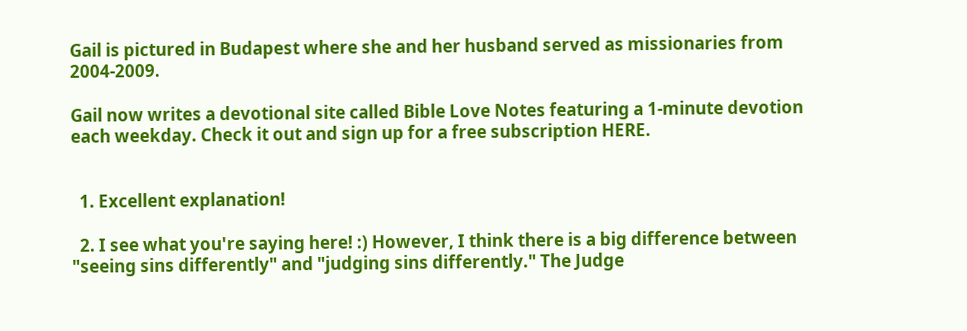Gail is pictured in Budapest where she and her husband served as missionaries from 2004-2009.

Gail now writes a devotional site called Bible Love Notes featuring a 1-minute devotion each weekday. Check it out and sign up for a free subscription HERE.


  1. Excellent explanation!

  2. I see what you're saying here! :) However, I think there is a big difference between "seeing sins differently" and "judging sins differently." The Judge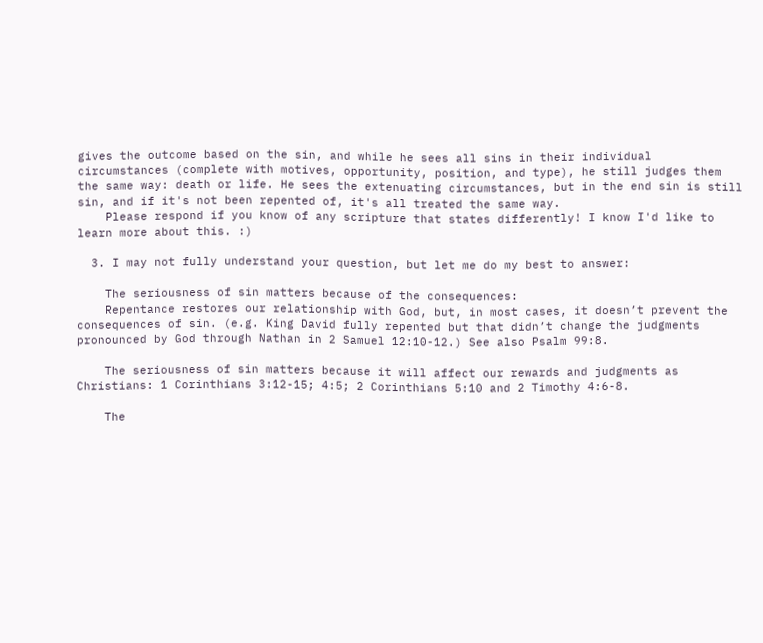gives the outcome based on the sin, and while he sees all sins in their individual circumstances (complete with motives, opportunity, position, and type), he still judges them the same way: death or life. He sees the extenuating circumstances, but in the end sin is still sin, and if it's not been repented of, it's all treated the same way.
    Please respond if you know of any scripture that states differently! I know I'd like to learn more about this. :)

  3. I may not fully understand your question, but let me do my best to answer:

    The seriousness of sin matters because of the consequences:
    Repentance restores our relationship with God, but, in most cases, it doesn’t prevent the consequences of sin. (e.g. King David fully repented but that didn’t change the judgments pronounced by God through Nathan in 2 Samuel 12:10-12.) See also Psalm 99:8.

    The seriousness of sin matters because it will affect our rewards and judgments as Christians: 1 Corinthians 3:12-15; 4:5; 2 Corinthians 5:10 and 2 Timothy 4:6-8.

    The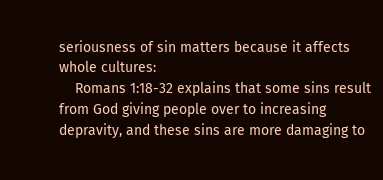seriousness of sin matters because it affects whole cultures:
    Romans 1:18-32 explains that some sins result from God giving people over to increasing depravity, and these sins are more damaging to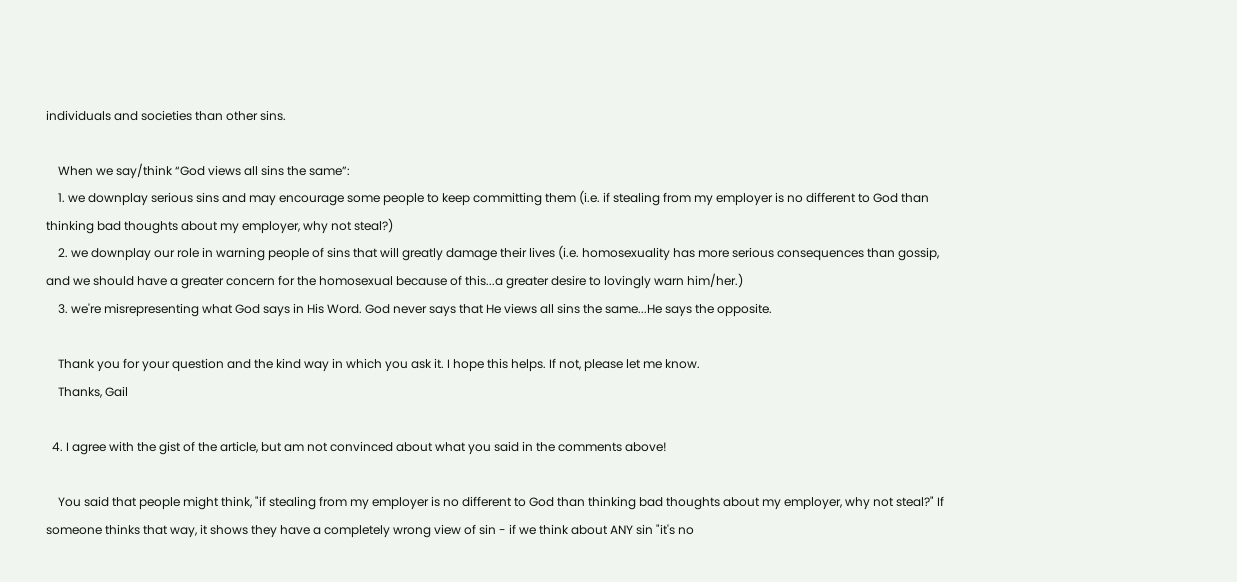individuals and societies than other sins.

    When we say/think “God views all sins the same”:
    1. we downplay serious sins and may encourage some people to keep committing them (i.e. if stealing from my employer is no different to God than thinking bad thoughts about my employer, why not steal?)
    2. we downplay our role in warning people of sins that will greatly damage their lives (i.e. homosexuality has more serious consequences than gossip, and we should have a greater concern for the homosexual because of this...a greater desire to lovingly warn him/her.)
    3. we're misrepresenting what God says in His Word. God never says that He views all sins the same...He says the opposite.

    Thank you for your question and the kind way in which you ask it. I hope this helps. If not, please let me know.
    Thanks, Gail

  4. I agree with the gist of the article, but am not convinced about what you said in the comments above!

    You said that people might think, "if stealing from my employer is no different to God than thinking bad thoughts about my employer, why not steal?" If someone thinks that way, it shows they have a completely wrong view of sin - if we think about ANY sin "it's no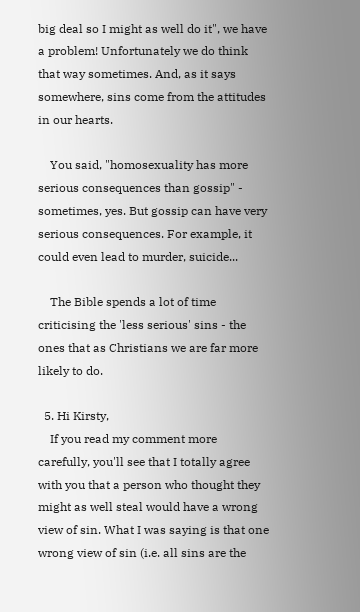big deal so I might as well do it", we have a problem! Unfortunately we do think that way sometimes. And, as it says somewhere, sins come from the attitudes in our hearts.

    You said, "homosexuality has more serious consequences than gossip" - sometimes, yes. But gossip can have very serious consequences. For example, it could even lead to murder, suicide...

    The Bible spends a lot of time criticising the 'less serious' sins - the ones that as Christians we are far more likely to do.

  5. Hi Kirsty,
    If you read my comment more carefully, you'll see that I totally agree with you that a person who thought they might as well steal would have a wrong view of sin. What I was saying is that one wrong view of sin (i.e. all sins are the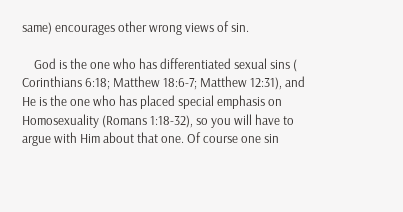same) encourages other wrong views of sin.

    God is the one who has differentiated sexual sins ( Corinthians 6:18; Matthew 18:6-7; Matthew 12:31), and He is the one who has placed special emphasis on Homosexuality (Romans 1:18-32), so you will have to argue with Him about that one. Of course one sin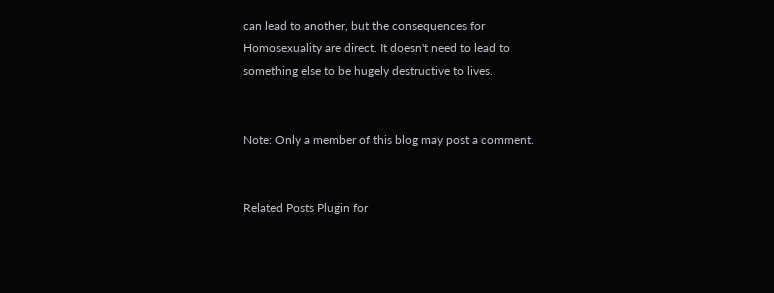can lead to another, but the consequences for Homosexuality are direct. It doesn't need to lead to something else to be hugely destructive to lives.


Note: Only a member of this blog may post a comment.


Related Posts Plugin for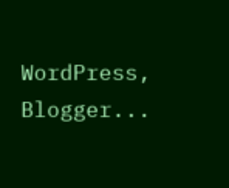WordPress, Blogger...